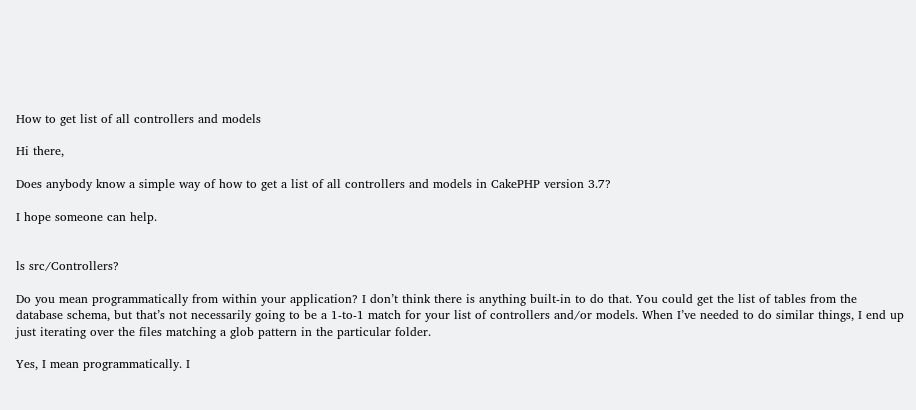How to get list of all controllers and models

Hi there,

Does anybody know a simple way of how to get a list of all controllers and models in CakePHP version 3.7?

I hope someone can help.


ls src/Controllers?

Do you mean programmatically from within your application? I don’t think there is anything built-in to do that. You could get the list of tables from the database schema, but that’s not necessarily going to be a 1-to-1 match for your list of controllers and/or models. When I’ve needed to do similar things, I end up just iterating over the files matching a glob pattern in the particular folder.

Yes, I mean programmatically. I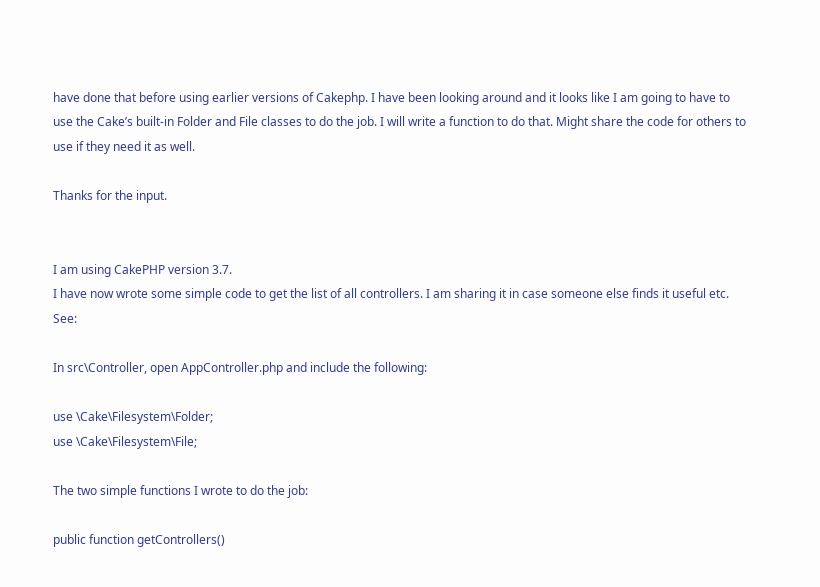have done that before using earlier versions of Cakephp. I have been looking around and it looks like I am going to have to use the Cake’s built-in Folder and File classes to do the job. I will write a function to do that. Might share the code for others to use if they need it as well.

Thanks for the input.


I am using CakePHP version 3.7.
I have now wrote some simple code to get the list of all controllers. I am sharing it in case someone else finds it useful etc. See:

In src\Controller, open AppController.php and include the following:

use \Cake\Filesystem\Folder;
use \Cake\Filesystem\File;

The two simple functions I wrote to do the job:

public function getControllers()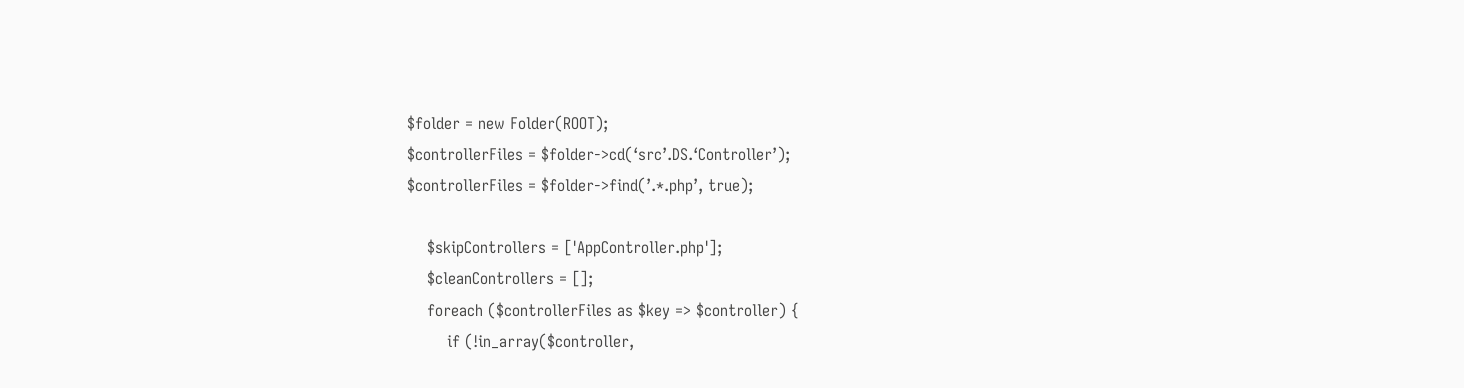$folder = new Folder(ROOT);
$controllerFiles = $folder->cd(‘src’.DS.‘Controller’);
$controllerFiles = $folder->find(’.*.php’, true);

    $skipControllers = ['AppController.php'];
    $cleanControllers = [];
    foreach ($controllerFiles as $key => $controller) {
        if (!in_array($controller,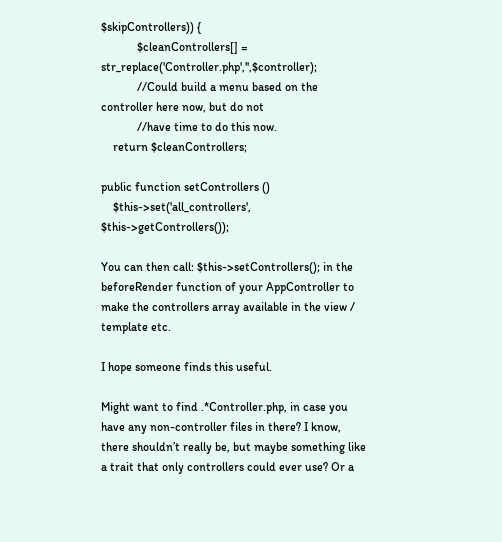$skipControllers)) {
            $cleanControllers[] = str_replace('Controller.php','',$controller);
            //Could build a menu based on the controller here now, but do not
            //have time to do this now.
    return $cleanControllers;

public function setControllers ()
    $this->set('all_controllers', $this->getControllers());

You can then call: $this->setControllers(); in the beforeRender function of your AppController to make the controllers array available in the view / template etc.

I hope someone finds this useful.

Might want to find .*Controller.php, in case you have any non-controller files in there? I know, there shouldn’t really be, but maybe something like a trait that only controllers could ever use? Or a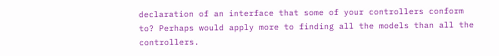declaration of an interface that some of your controllers conform to? Perhaps would apply more to finding all the models than all the controllers.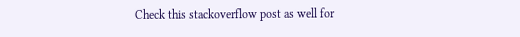Check this stackoverflow post as well for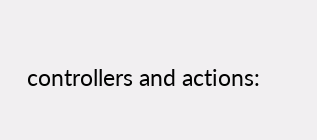controllers and actions: